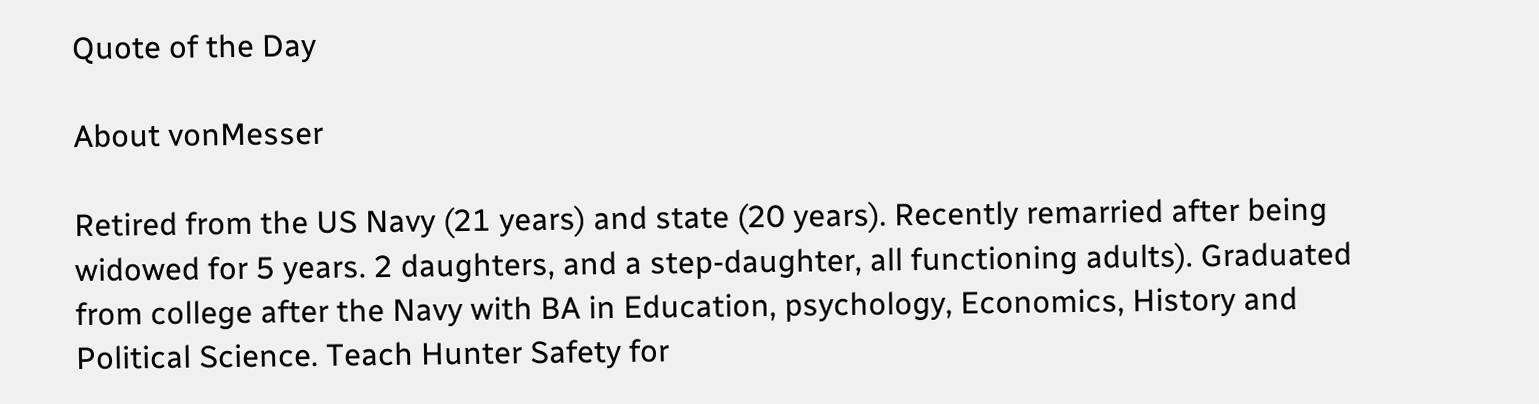Quote of the Day

About vonMesser

Retired from the US Navy (21 years) and state (20 years). Recently remarried after being widowed for 5 years. 2 daughters, and a step-daughter, all functioning adults). Graduated from college after the Navy with BA in Education, psychology, Economics, History and Political Science. Teach Hunter Safety for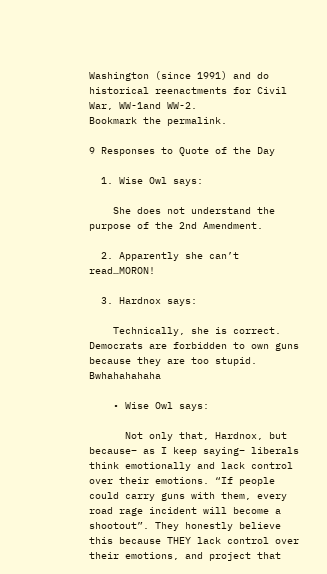Washington (since 1991) and do historical reenactments for Civil War, WW-1and WW-2.
Bookmark the permalink.

9 Responses to Quote of the Day

  1. Wise Owl says:

    She does not understand the purpose of the 2nd Amendment.

  2. Apparently she can’t read…MORON!

  3. Hardnox says:

    Technically, she is correct. Democrats are forbidden to own guns because they are too stupid. Bwhahahahaha

    • Wise Owl says:

      Not only that, Hardnox, but because– as I keep saying– liberals think emotionally and lack control over their emotions. “If people could carry guns with them, every road rage incident will become a shootout”. They honestly believe this because THEY lack control over their emotions, and project that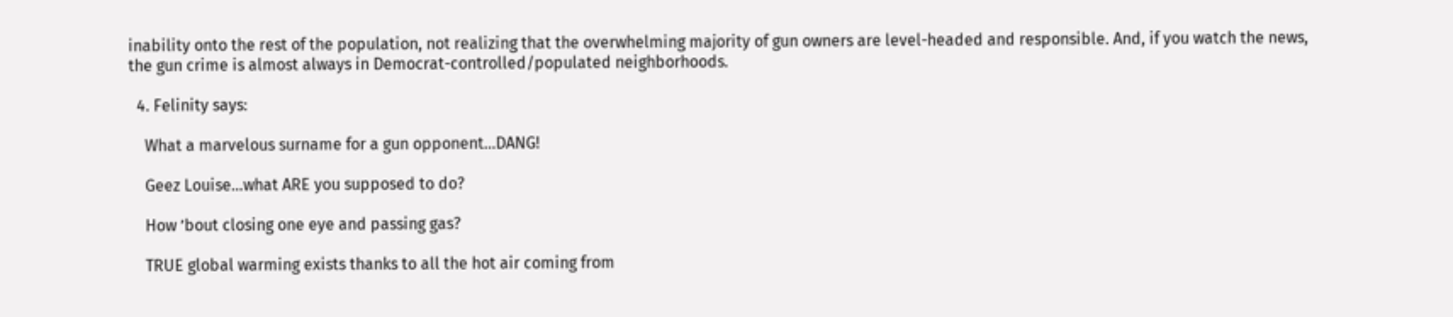inability onto the rest of the population, not realizing that the overwhelming majority of gun owners are level-headed and responsible. And, if you watch the news, the gun crime is almost always in Democrat-controlled/populated neighborhoods.

  4. Felinity says:

    What a marvelous surname for a gun opponent…DANG!

    Geez Louise…what ARE you supposed to do?

    How ’bout closing one eye and passing gas?

    TRUE global warming exists thanks to all the hot air coming from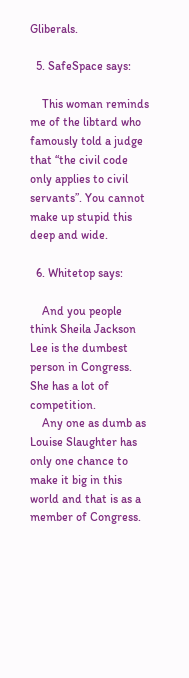Gliberals.

  5. SafeSpace says:

    This woman reminds me of the libtard who famously told a judge that “the civil code only applies to civil servants”. You cannot make up stupid this deep and wide.

  6. Whitetop says:

    And you people think Sheila Jackson Lee is the dumbest person in Congress. She has a lot of competition.
    Any one as dumb as Louise Slaughter has only one chance to make it big in this world and that is as a member of Congress.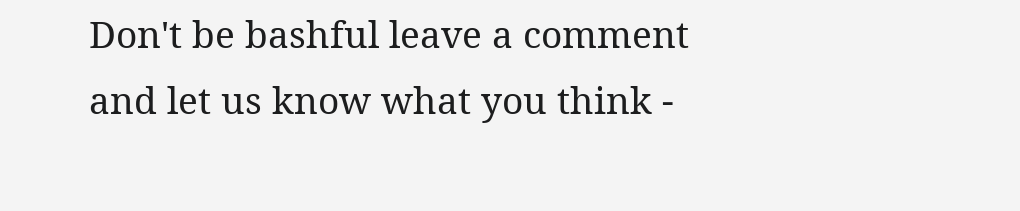Don't be bashful leave a comment and let us know what you think -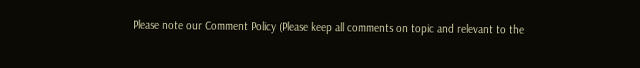Please note our Comment Policy (Please keep all comments on topic and relevant to the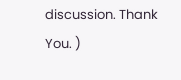discussion. Thank You. )